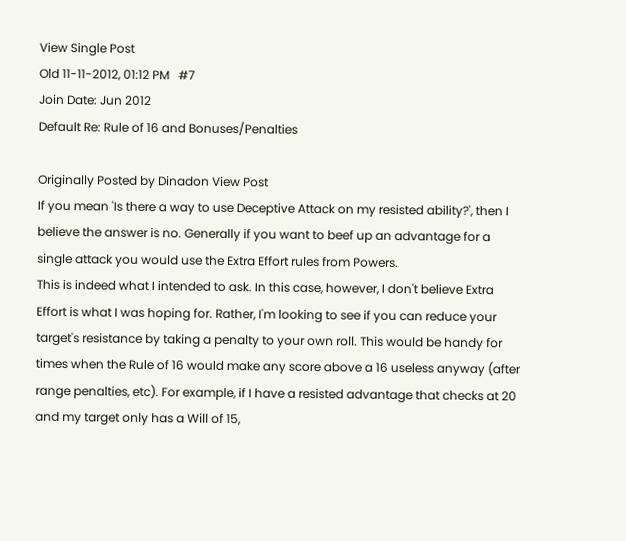View Single Post
Old 11-11-2012, 01:12 PM   #7
Join Date: Jun 2012
Default Re: Rule of 16 and Bonuses/Penalties

Originally Posted by Dinadon View Post
If you mean 'Is there a way to use Deceptive Attack on my resisted ability?', then I believe the answer is no. Generally if you want to beef up an advantage for a single attack you would use the Extra Effort rules from Powers.
This is indeed what I intended to ask. In this case, however, I don't believe Extra Effort is what I was hoping for. Rather, I'm looking to see if you can reduce your target's resistance by taking a penalty to your own roll. This would be handy for times when the Rule of 16 would make any score above a 16 useless anyway (after range penalties, etc). For example, if I have a resisted advantage that checks at 20 and my target only has a Will of 15,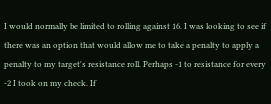I would normally be limited to rolling against 16. I was looking to see if there was an option that would allow me to take a penalty to apply a penalty to my target's resistance roll. Perhaps -1 to resistance for every -2 I took on my check. If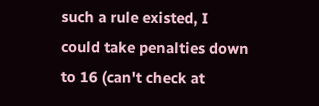such a rule existed, I could take penalties down to 16 (can't check at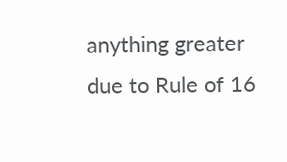anything greater due to Rule of 16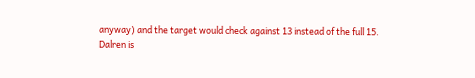anyway) and the target would check against 13 instead of the full 15.
Dalren is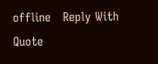offline   Reply With Quote